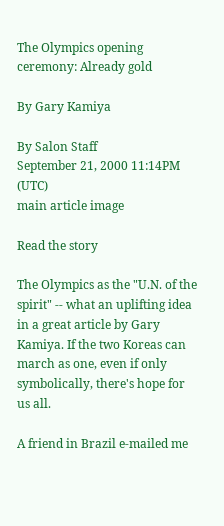The Olympics opening ceremony: Already gold

By Gary Kamiya

By Salon Staff
September 21, 2000 11:14PM (UTC)
main article image

Read the story

The Olympics as the "U.N. of the spirit" -- what an uplifting idea in a great article by Gary Kamiya. If the two Koreas can march as one, even if only symbolically, there's hope for us all.

A friend in Brazil e-mailed me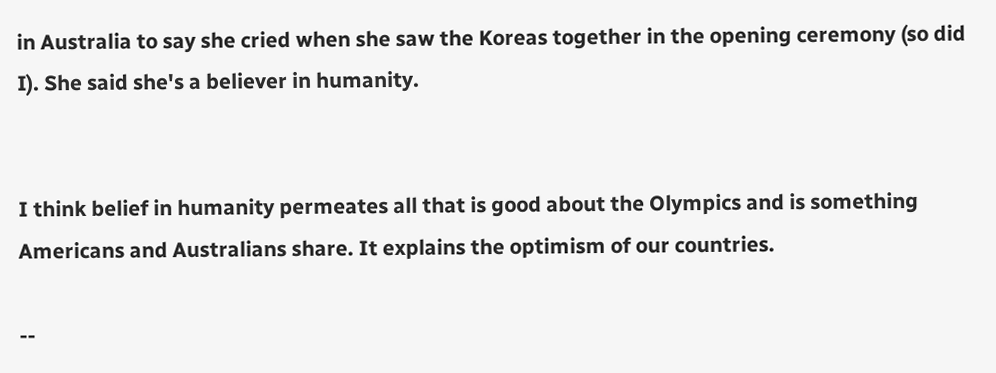in Australia to say she cried when she saw the Koreas together in the opening ceremony (so did I). She said she's a believer in humanity.


I think belief in humanity permeates all that is good about the Olympics and is something Americans and Australians share. It explains the optimism of our countries.

--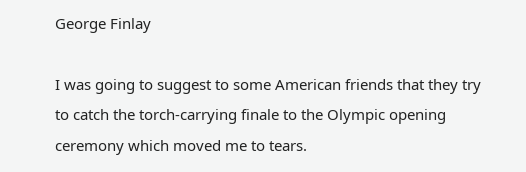George Finlay

I was going to suggest to some American friends that they try to catch the torch-carrying finale to the Olympic opening ceremony which moved me to tears.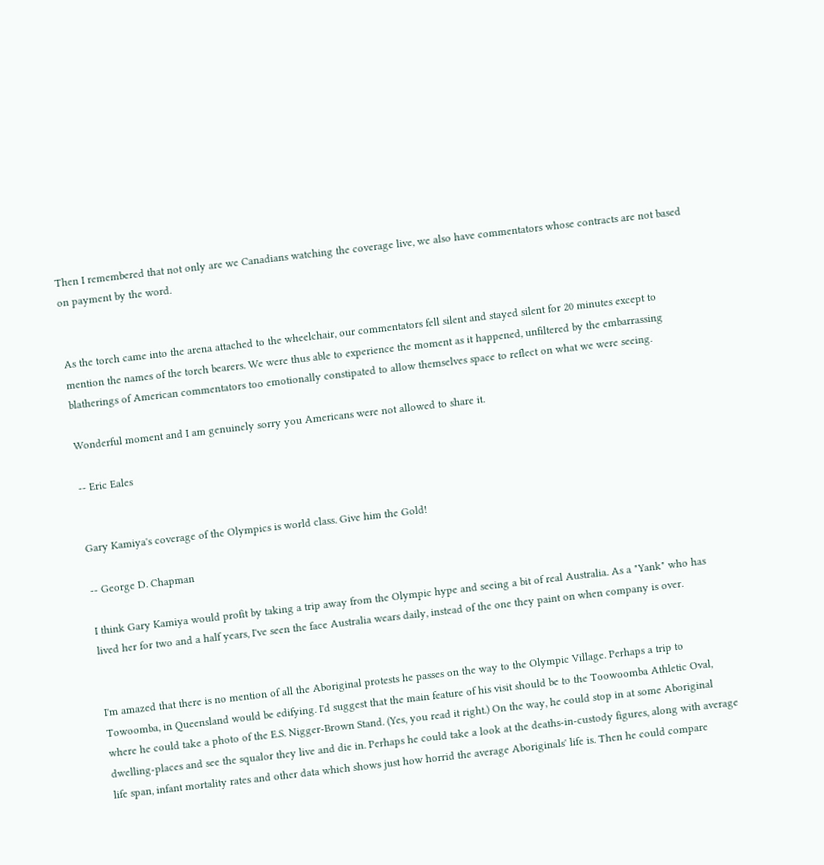Then I remembered that not only are we Canadians watching the coverage live, we also have commentators whose contracts are not based on payment by the word.


As the torch came into the arena attached to the wheelchair, our commentators fell silent and stayed silent for 20 minutes except to mention the names of the torch bearers. We were thus able to experience the moment as it happened, unfiltered by the embarrassing blatherings of American commentators too emotionally constipated to allow themselves space to reflect on what we were seeing.

Wonderful moment and I am genuinely sorry you Americans were not allowed to share it.

-- Eric Eales


Gary Kamiya's coverage of the Olympics is world class. Give him the Gold!

-- George D. Chapman

I think Gary Kamiya would profit by taking a trip away from the Olympic hype and seeing a bit of real Australia. As a "Yank" who has lived her for two and a half years, I've seen the face Australia wears daily, instead of the one they paint on when company is over.


I'm amazed that there is no mention of all the Aboriginal protests he passes on the way to the Olympic Village. Perhaps a trip to Towoomba, in Queensland would be edifying. I'd suggest that the main feature of his visit should be to the Toowoomba Athletic Oval, where he could take a photo of the E.S. Nigger-Brown Stand. (Yes, you read it right.) On the way, he could stop in at some Aboriginal dwelling-places and see the squalor they live and die in. Perhaps he could take a look at the deaths-in-custody figures, along with average life span, infant mortality rates and other data which shows just how horrid the average Aboriginals' life is. Then he could compare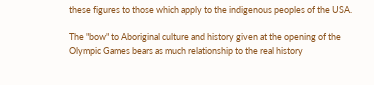these figures to those which apply to the indigenous peoples of the USA.

The "bow" to Aboriginal culture and history given at the opening of the Olympic Games bears as much relationship to the real history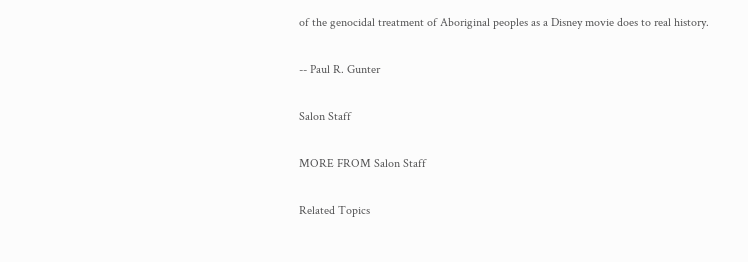of the genocidal treatment of Aboriginal peoples as a Disney movie does to real history.

-- Paul R. Gunter

Salon Staff

MORE FROM Salon Staff

Related Topics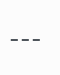---